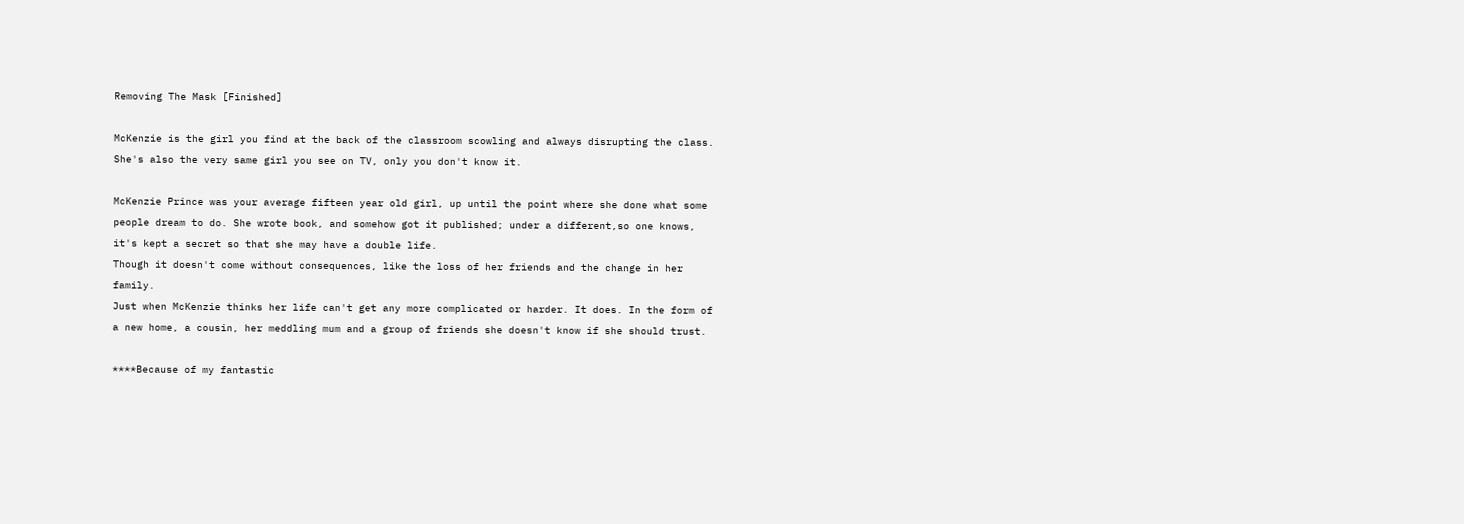Removing The Mask [Finished]

McKenzie is the girl you find at the back of the classroom scowling and always disrupting the class. She's also the very same girl you see on TV, only you don't know it.

McKenzie Prince was your average fifteen year old girl, up until the point where she done what some people dream to do. She wrote book, and somehow got it published; under a different,so one knows, it's kept a secret so that she may have a double life.
Though it doesn't come without consequences, like the loss of her friends and the change in her family.
Just when McKenzie thinks her life can't get any more complicated or harder. It does. In the form of a new home, a cousin, her meddling mum and a group of friends she doesn't know if she should trust.

****Because of my fantastic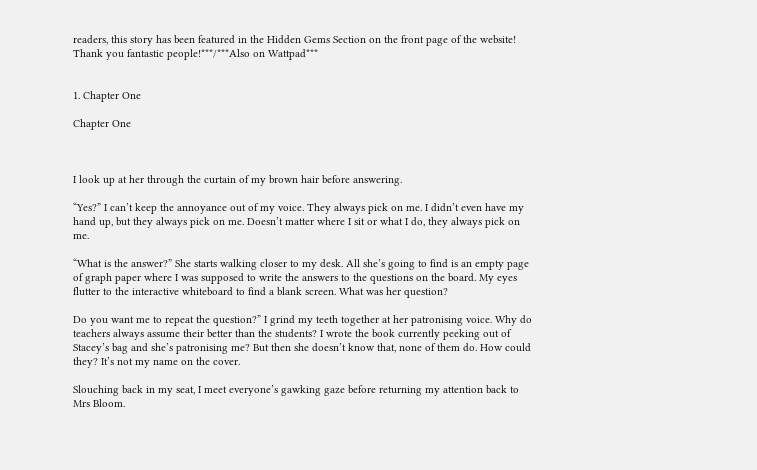readers, this story has been featured in the Hidden Gems Section on the front page of the website! Thank you fantastic people!***/***Also on Wattpad***


1. Chapter One

Chapter One



I look up at her through the curtain of my brown hair before answering.

“Yes?” I can’t keep the annoyance out of my voice. They always pick on me. I didn’t even have my hand up, but they always pick on me. Doesn’t matter where I sit or what I do, they always pick on me.

“What is the answer?” She starts walking closer to my desk. All she’s going to find is an empty page of graph paper where I was supposed to write the answers to the questions on the board. My eyes flutter to the interactive whiteboard to find a blank screen. What was her question?

Do you want me to repeat the question?” I grind my teeth together at her patronising voice. Why do teachers always assume their better than the students? I wrote the book currently peeking out of Stacey’s bag and she’s patronising me? But then she doesn’t know that, none of them do. How could they? It’s not my name on the cover.

Slouching back in my seat, I meet everyone’s gawking gaze before returning my attention back to Mrs Bloom.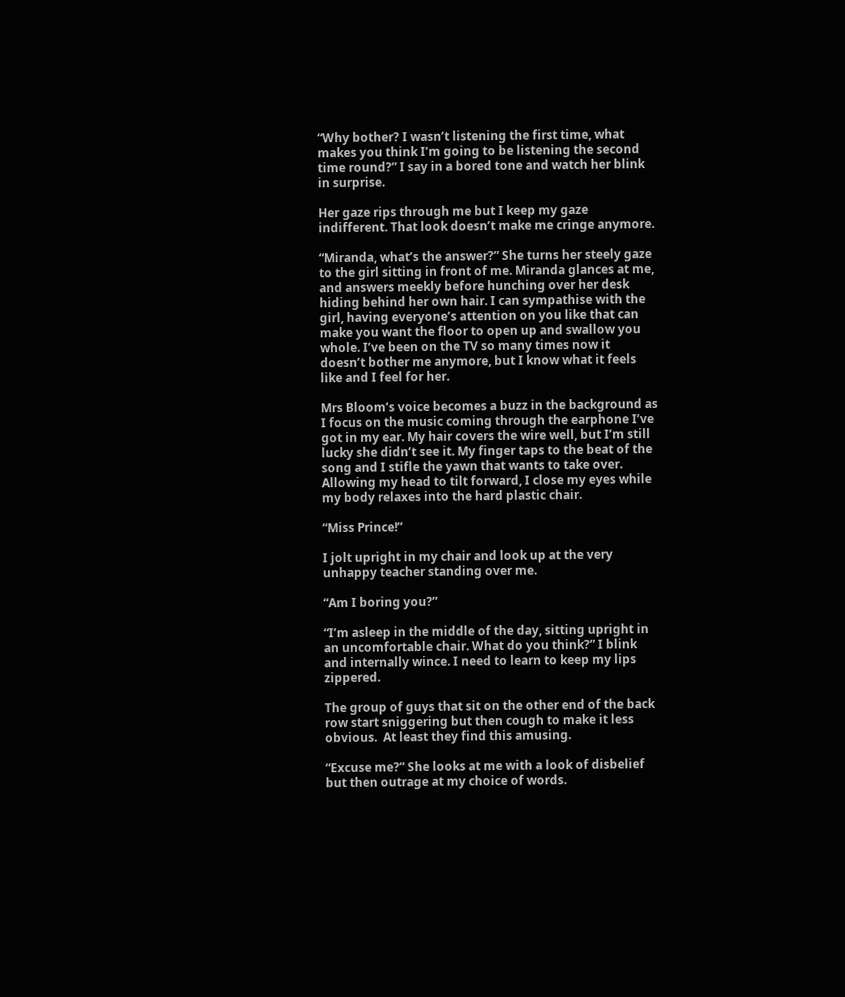“Why bother? I wasn’t listening the first time, what makes you think I’m going to be listening the second time round?” I say in a bored tone and watch her blink in surprise.

Her gaze rips through me but I keep my gaze indifferent. That look doesn’t make me cringe anymore.

“Miranda, what’s the answer?” She turns her steely gaze to the girl sitting in front of me. Miranda glances at me, and answers meekly before hunching over her desk hiding behind her own hair. I can sympathise with the girl, having everyone’s attention on you like that can make you want the floor to open up and swallow you whole. I’ve been on the TV so many times now it doesn’t bother me anymore, but I know what it feels like and I feel for her.

Mrs Bloom’s voice becomes a buzz in the background as I focus on the music coming through the earphone I’ve got in my ear. My hair covers the wire well, but I’m still lucky she didn’t see it. My finger taps to the beat of the song and I stifle the yawn that wants to take over. Allowing my head to tilt forward, I close my eyes while my body relaxes into the hard plastic chair.

“Miss Prince!”

I jolt upright in my chair and look up at the very unhappy teacher standing over me.

“Am I boring you?”

“I’m asleep in the middle of the day, sitting upright in an uncomfortable chair. What do you think?” I blink and internally wince. I need to learn to keep my lips zippered.

The group of guys that sit on the other end of the back row start sniggering but then cough to make it less obvious.  At least they find this amusing.

“Excuse me?” She looks at me with a look of disbelief but then outrage at my choice of words.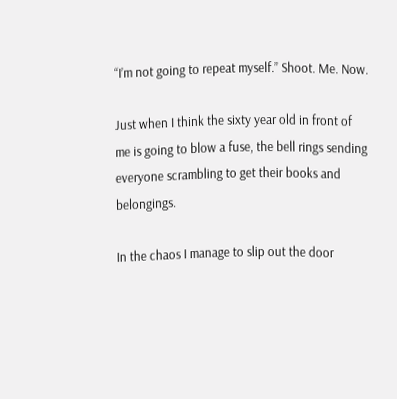“I’m not going to repeat myself.” Shoot. Me. Now.

Just when I think the sixty year old in front of me is going to blow a fuse, the bell rings sending everyone scrambling to get their books and belongings.

In the chaos I manage to slip out the door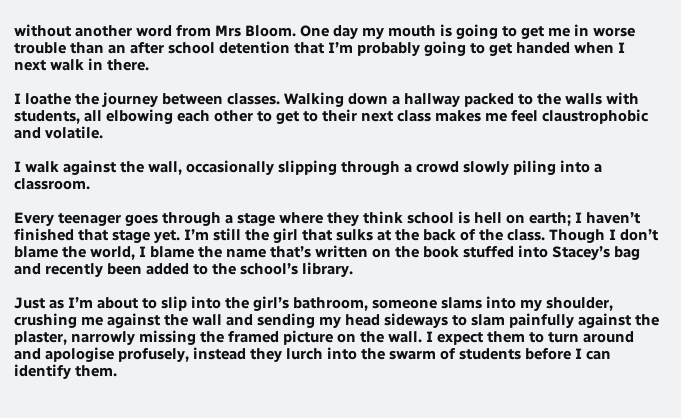without another word from Mrs Bloom. One day my mouth is going to get me in worse trouble than an after school detention that I’m probably going to get handed when I next walk in there.

I loathe the journey between classes. Walking down a hallway packed to the walls with students, all elbowing each other to get to their next class makes me feel claustrophobic and volatile.

I walk against the wall, occasionally slipping through a crowd slowly piling into a classroom.

Every teenager goes through a stage where they think school is hell on earth; I haven’t finished that stage yet. I’m still the girl that sulks at the back of the class. Though I don’t blame the world, I blame the name that’s written on the book stuffed into Stacey’s bag and recently been added to the school’s library.

Just as I’m about to slip into the girl’s bathroom, someone slams into my shoulder, crushing me against the wall and sending my head sideways to slam painfully against the plaster, narrowly missing the framed picture on the wall. I expect them to turn around and apologise profusely, instead they lurch into the swarm of students before I can identify them.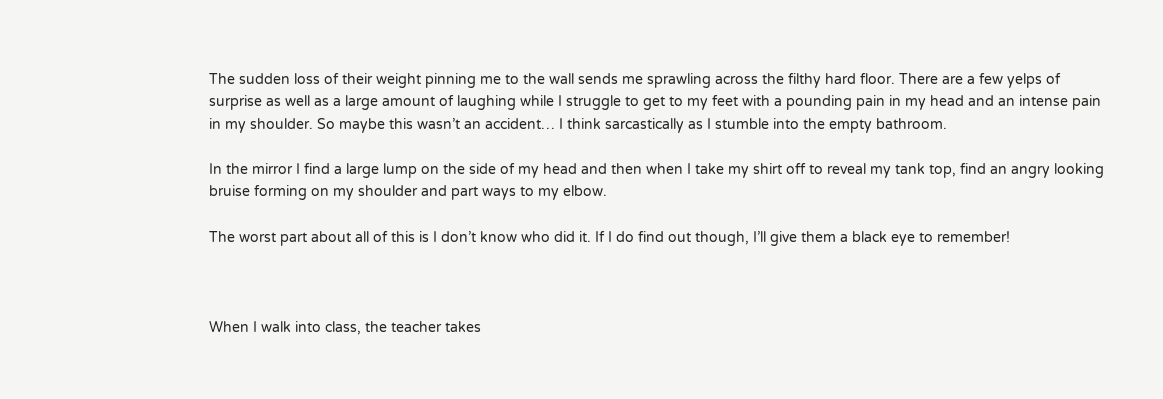The sudden loss of their weight pinning me to the wall sends me sprawling across the filthy hard floor. There are a few yelps of surprise as well as a large amount of laughing while I struggle to get to my feet with a pounding pain in my head and an intense pain in my shoulder. So maybe this wasn’t an accident… I think sarcastically as I stumble into the empty bathroom.

In the mirror I find a large lump on the side of my head and then when I take my shirt off to reveal my tank top, find an angry looking bruise forming on my shoulder and part ways to my elbow.

The worst part about all of this is I don’t know who did it. If I do find out though, I’ll give them a black eye to remember!



When I walk into class, the teacher takes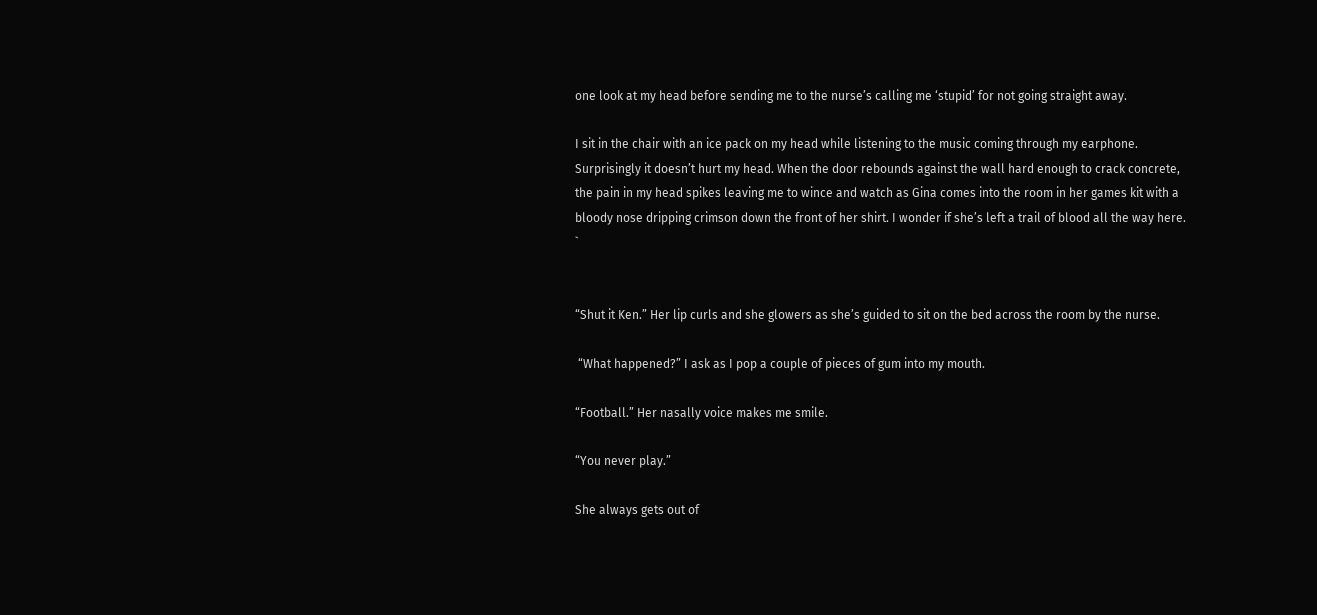one look at my head before sending me to the nurse’s calling me ‘stupid’ for not going straight away.

I sit in the chair with an ice pack on my head while listening to the music coming through my earphone. Surprisingly it doesn’t hurt my head. When the door rebounds against the wall hard enough to crack concrete, the pain in my head spikes leaving me to wince and watch as Gina comes into the room in her games kit with a bloody nose dripping crimson down the front of her shirt. I wonder if she’s left a trail of blood all the way here.          `


“Shut it Ken.” Her lip curls and she glowers as she’s guided to sit on the bed across the room by the nurse.

 “What happened?” I ask as I pop a couple of pieces of gum into my mouth.

“Football.” Her nasally voice makes me smile.

“You never play.”

She always gets out of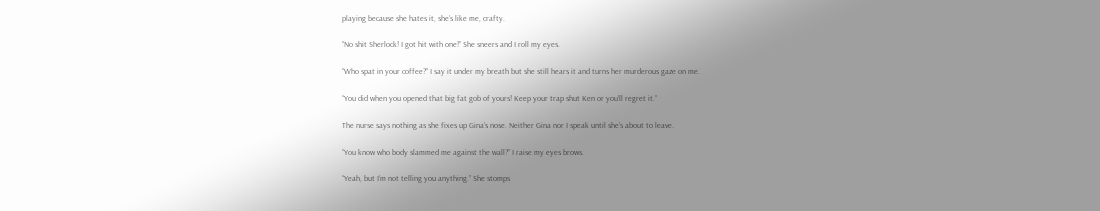playing because she hates it, she’s like me, crafty.

“No shit Sherlock! I got hit with one!” She sneers and I roll my eyes.

“Who spat in your coffee?” I say it under my breath but she still hears it and turns her murderous gaze on me.

“You did when you opened that big fat gob of yours! Keep your trap shut Ken or you’ll regret it.”

The nurse says nothing as she fixes up Gina’s nose. Neither Gina nor I speak until she’s about to leave.

“You know who body slammed me against the wall?” I raise my eyes brows.

“Yeah, but I’m not telling you anything.” She stomps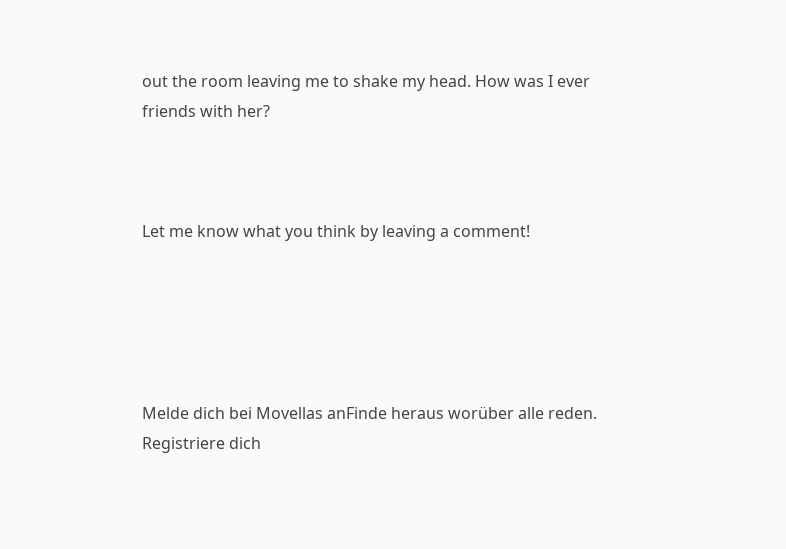out the room leaving me to shake my head. How was I ever friends with her?



Let me know what you think by leaving a comment!





Melde dich bei Movellas anFinde heraus worüber alle reden. Registriere dich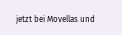jetzt bei Movellas und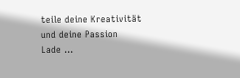teile deine Kreativität und deine Passion
Lade ...